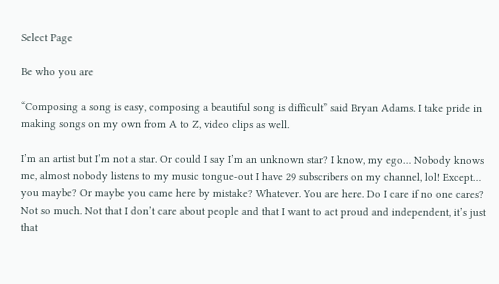Select Page

Be who you are

“Composing a song is easy, composing a beautiful song is difficult” said Bryan Adams. I take pride in making songs on my own from A to Z, video clips as well.

I’m an artist but I’m not a star. Or could I say I’m an unknown star? I know, my ego… Nobody knows me, almost nobody listens to my music tongue-out I have 29 subscribers on my channel, lol! Except… you maybe? Or maybe you came here by mistake? Whatever. You are here. Do I care if no one cares? Not so much. Not that I don’t care about people and that I want to act proud and independent, it’s just that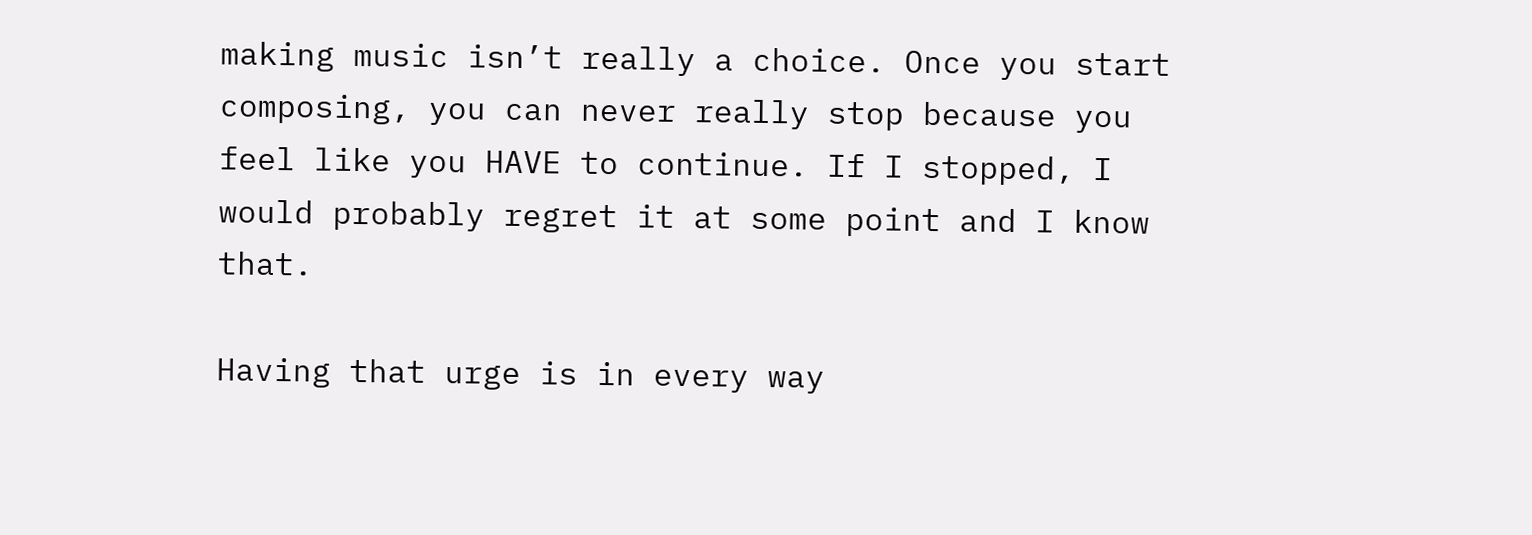making music isn’t really a choice. Once you start composing, you can never really stop because you feel like you HAVE to continue. If I stopped, I would probably regret it at some point and I know that.

Having that urge is in every way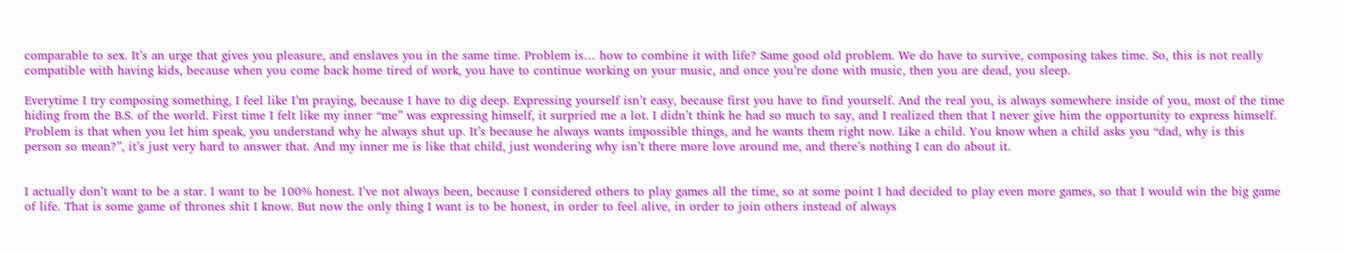comparable to sex. It’s an urge that gives you pleasure, and enslaves you in the same time. Problem is… how to combine it with life? Same good old problem. We do have to survive, composing takes time. So, this is not really compatible with having kids, because when you come back home tired of work, you have to continue working on your music, and once you’re done with music, then you are dead, you sleep.

Everytime I try composing something, I feel like I’m praying, because I have to dig deep. Expressing yourself isn’t easy, because first you have to find yourself. And the real you, is always somewhere inside of you, most of the time hiding from the B.S. of the world. First time I felt like my inner “me” was expressing himself, it surpried me a lot. I didn’t think he had so much to say, and I realized then that I never give him the opportunity to express himself. Problem is that when you let him speak, you understand why he always shut up. It’s because he always wants impossible things, and he wants them right now. Like a child. You know when a child asks you “dad, why is this person so mean?”, it’s just very hard to answer that. And my inner me is like that child, just wondering why isn’t there more love around me, and there’s nothing I can do about it.


I actually don’t want to be a star. I want to be 100% honest. I’ve not always been, because I considered others to play games all the time, so at some point I had decided to play even more games, so that I would win the big game of life. That is some game of thrones shit I know. But now the only thing I want is to be honest, in order to feel alive, in order to join others instead of always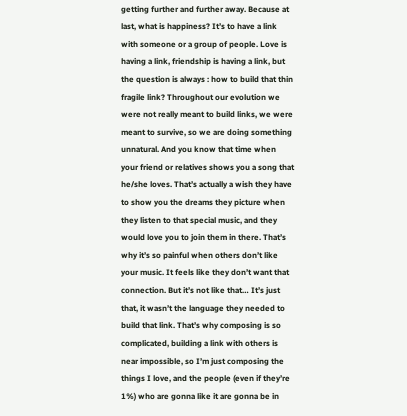getting further and further away. Because at last, what is happiness? It’s to have a link with someone or a group of people. Love is having a link, friendship is having a link, but the question is always : how to build that thin fragile link? Throughout our evolution we were not really meant to build links, we were meant to survive, so we are doing something unnatural. And you know that time when your friend or relatives shows you a song that he/she loves. That’s actually a wish they have to show you the dreams they picture when they listen to that special music, and they would love you to join them in there. That’s why it’s so painful when others don’t like your music. It feels like they don’t want that connection. But it’s not like that… It’s just that, it wasn’t the language they needed to build that link. That’s why composing is so complicated, building a link with others is near impossible, so I’m just composing the things I love, and the people (even if they’re 1%) who are gonna like it are gonna be in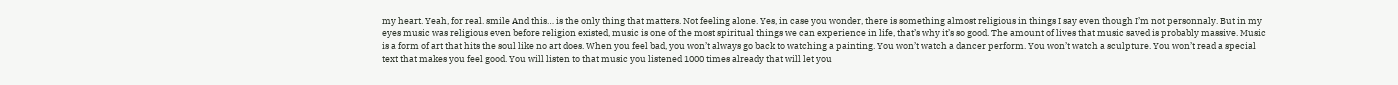my heart. Yeah, for real. smile And this… is the only thing that matters. Not feeling alone. Yes, in case you wonder, there is something almost religious in things I say even though I’m not personnaly. But in my eyes music was religious even before religion existed, music is one of the most spiritual things we can experience in life, that’s why it’s so good. The amount of lives that music saved is probably massive. Music is a form of art that hits the soul like no art does. When you feel bad, you won’t always go back to watching a painting. You won’t watch a dancer perform. You won’t watch a sculpture. You won’t read a special text that makes you feel good. You will listen to that music you listened 1000 times already that will let you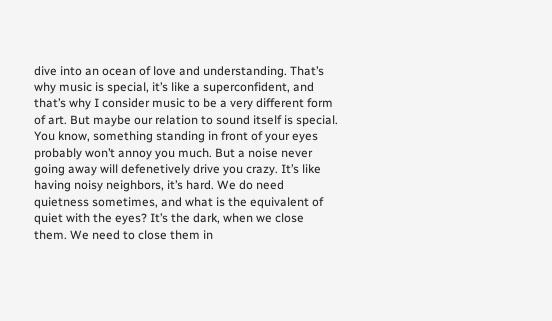dive into an ocean of love and understanding. That’s why music is special, it’s like a superconfident, and that’s why I consider music to be a very different form of art. But maybe our relation to sound itself is special. You know, something standing in front of your eyes probably won’t annoy you much. But a noise never going away will defenetively drive you crazy. It’s like having noisy neighbors, it’s hard. We do need quietness sometimes, and what is the equivalent of quiet with the eyes? It’s the dark, when we close them. We need to close them in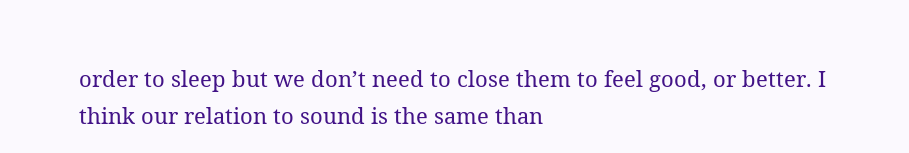order to sleep but we don’t need to close them to feel good, or better. I think our relation to sound is the same than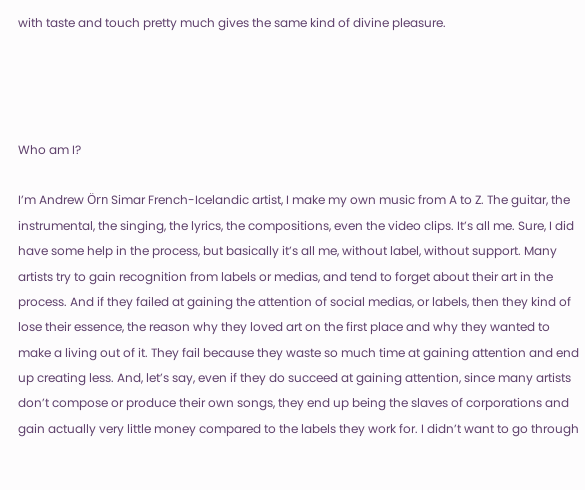with taste and touch pretty much gives the same kind of divine pleasure.




Who am I?

I’m Andrew Örn Simar French-Icelandic artist, I make my own music from A to Z. The guitar, the instrumental, the singing, the lyrics, the compositions, even the video clips. It’s all me. Sure, I did have some help in the process, but basically it’s all me, without label, without support. Many artists try to gain recognition from labels or medias, and tend to forget about their art in the process. And if they failed at gaining the attention of social medias, or labels, then they kind of lose their essence, the reason why they loved art on the first place and why they wanted to make a living out of it. They fail because they waste so much time at gaining attention and end up creating less. And, let’s say, even if they do succeed at gaining attention, since many artists don’t compose or produce their own songs, they end up being the slaves of corporations and gain actually very little money compared to the labels they work for. I didn’t want to go through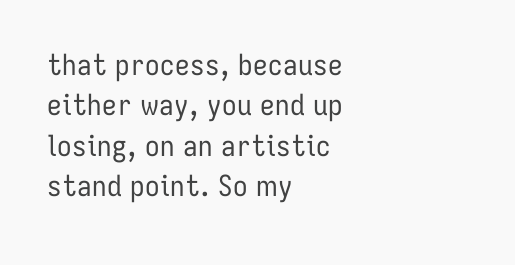that process, because either way, you end up losing, on an artistic stand point. So my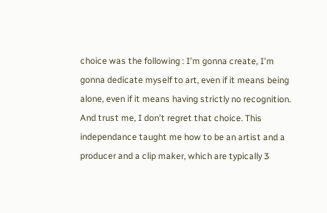choice was the following : I’m gonna create, I’m gonna dedicate myself to art, even if it means being alone, even if it means having strictly no recognition. And trust me, I don’t regret that choice. This independance taught me how to be an artist and a producer and a clip maker, which are typically 3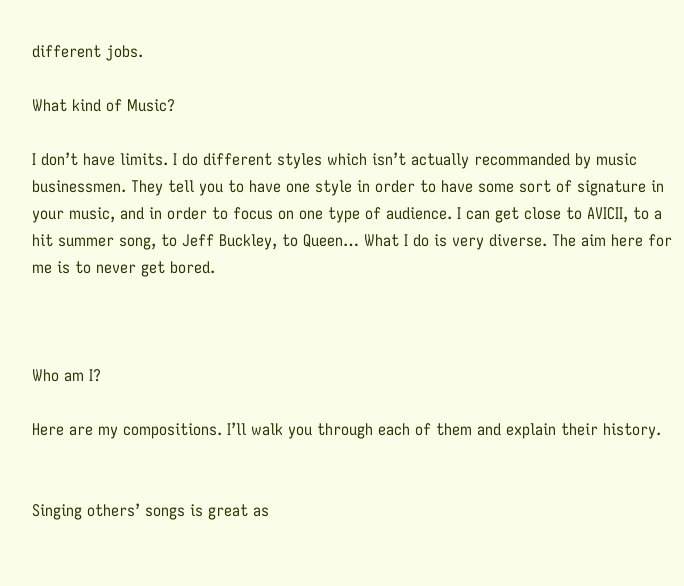different jobs.

What kind of Music?

I don’t have limits. I do different styles which isn’t actually recommanded by music businessmen. They tell you to have one style in order to have some sort of signature in your music, and in order to focus on one type of audience. I can get close to AVICII, to a hit summer song, to Jeff Buckley, to Queen… What I do is very diverse. The aim here for me is to never get bored.



Who am I?

Here are my compositions. I’ll walk you through each of them and explain their history.


Singing others’ songs is great as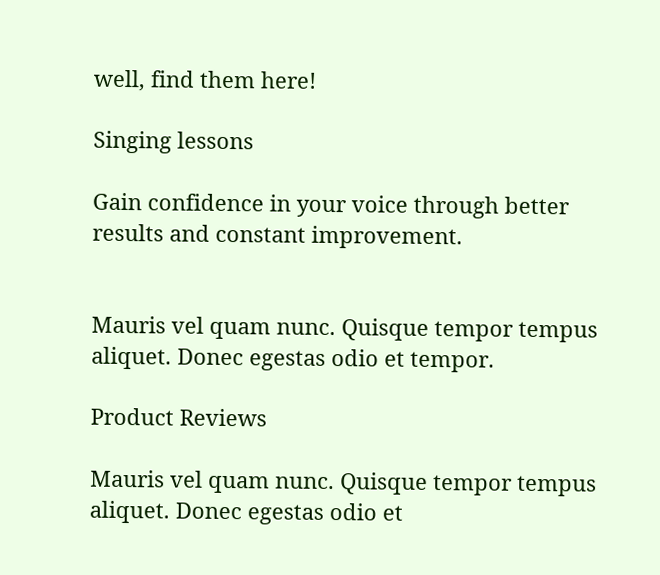well, find them here!

Singing lessons

Gain confidence in your voice through better results and constant improvement.


Mauris vel quam nunc. Quisque tempor tempus aliquet. Donec egestas odio et tempor.

Product Reviews

Mauris vel quam nunc. Quisque tempor tempus aliquet. Donec egestas odio et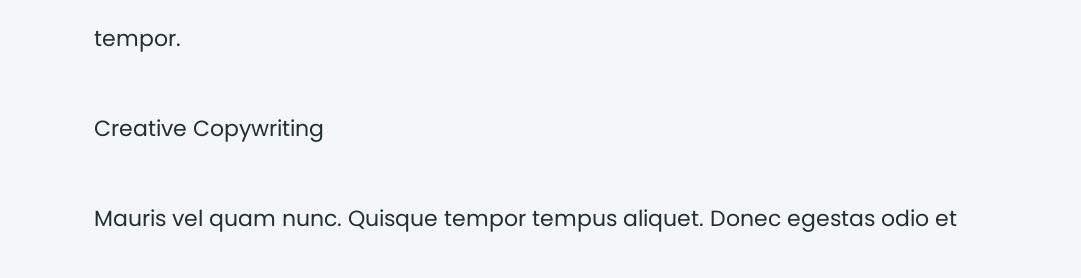tempor.

Creative Copywriting

Mauris vel quam nunc. Quisque tempor tempus aliquet. Donec egestas odio et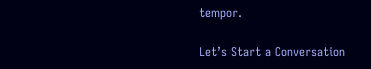tempor.

Let’s Start a Conversation